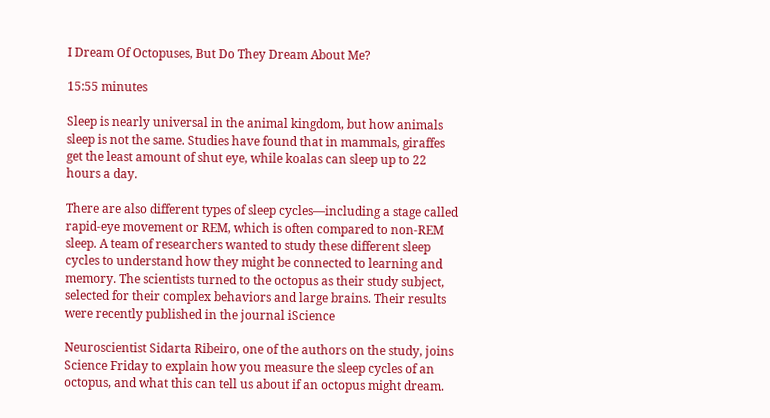I Dream Of Octopuses, But Do They Dream About Me?

15:55 minutes

Sleep is nearly universal in the animal kingdom, but how animals sleep is not the same. Studies have found that in mammals, giraffes get the least amount of shut eye, while koalas can sleep up to 22 hours a day.

There are also different types of sleep cycles—including a stage called rapid-eye movement or REM, which is often compared to non-REM sleep. A team of researchers wanted to study these different sleep cycles to understand how they might be connected to learning and memory. The scientists turned to the octopus as their study subject, selected for their complex behaviors and large brains. Their results were recently published in the journal iScience

Neuroscientist Sidarta Ribeiro, one of the authors on the study, joins Science Friday to explain how you measure the sleep cycles of an octopus, and what this can tell us about if an octopus might dream.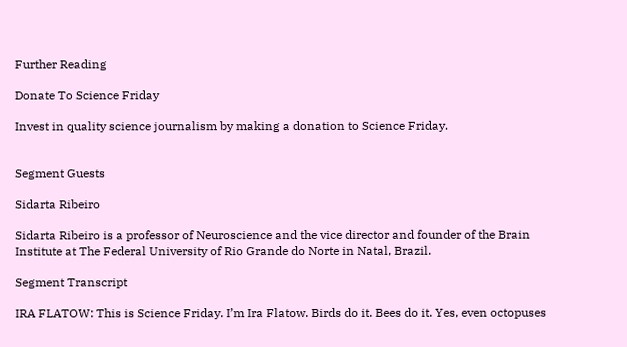Further Reading

Donate To Science Friday

Invest in quality science journalism by making a donation to Science Friday.


Segment Guests

Sidarta Ribeiro

Sidarta Ribeiro is a professor of Neuroscience and the vice director and founder of the Brain Institute at The Federal University of Rio Grande do Norte in Natal, Brazil.

Segment Transcript

IRA FLATOW: This is Science Friday. I’m Ira Flatow. Birds do it. Bees do it. Yes, even octopuses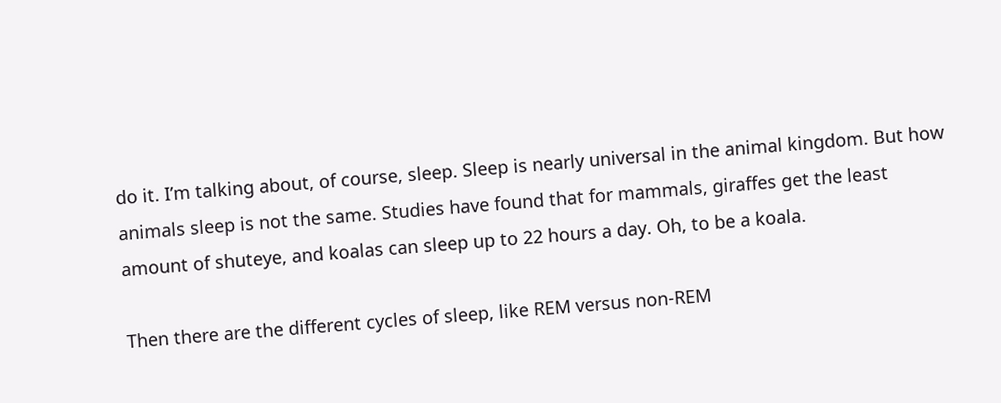do it. I’m talking about, of course, sleep. Sleep is nearly universal in the animal kingdom. But how animals sleep is not the same. Studies have found that for mammals, giraffes get the least amount of shuteye, and koalas can sleep up to 22 hours a day. Oh, to be a koala.

Then there are the different cycles of sleep, like REM versus non-REM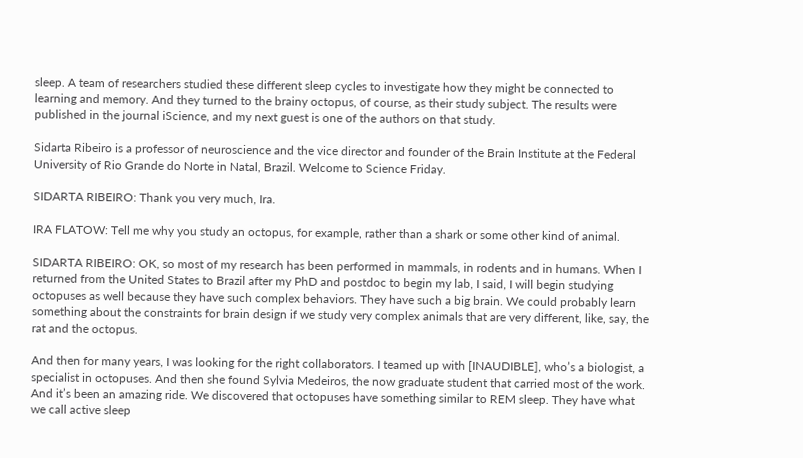sleep. A team of researchers studied these different sleep cycles to investigate how they might be connected to learning and memory. And they turned to the brainy octopus, of course, as their study subject. The results were published in the journal iScience, and my next guest is one of the authors on that study.

Sidarta Ribeiro is a professor of neuroscience and the vice director and founder of the Brain Institute at the Federal University of Rio Grande do Norte in Natal, Brazil. Welcome to Science Friday.

SIDARTA RIBEIRO: Thank you very much, Ira.

IRA FLATOW: Tell me why you study an octopus, for example, rather than a shark or some other kind of animal.

SIDARTA RIBEIRO: OK, so most of my research has been performed in mammals, in rodents and in humans. When I returned from the United States to Brazil after my PhD and postdoc to begin my lab, I said, I will begin studying octopuses as well because they have such complex behaviors. They have such a big brain. We could probably learn something about the constraints for brain design if we study very complex animals that are very different, like, say, the rat and the octopus.

And then for many years, I was looking for the right collaborators. I teamed up with [INAUDIBLE], who’s a biologist, a specialist in octopuses. And then she found Sylvia Medeiros, the now graduate student that carried most of the work. And it’s been an amazing ride. We discovered that octopuses have something similar to REM sleep. They have what we call active sleep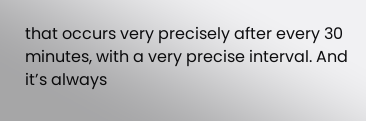that occurs very precisely after every 30 minutes, with a very precise interval. And it’s always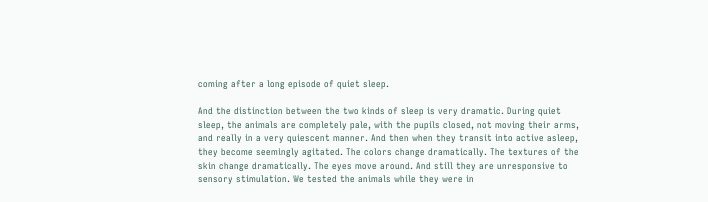coming after a long episode of quiet sleep.

And the distinction between the two kinds of sleep is very dramatic. During quiet sleep, the animals are completely pale, with the pupils closed, not moving their arms, and really in a very quiescent manner. And then when they transit into active asleep, they become seemingly agitated. The colors change dramatically. The textures of the skin change dramatically. The eyes move around. And still they are unresponsive to sensory stimulation. We tested the animals while they were in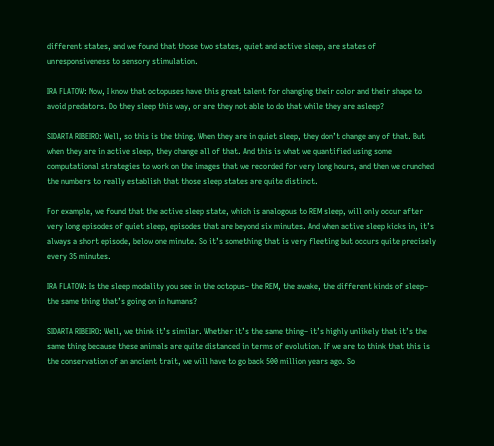different states, and we found that those two states, quiet and active sleep, are states of unresponsiveness to sensory stimulation.

IRA FLATOW: Now, I know that octopuses have this great talent for changing their color and their shape to avoid predators. Do they sleep this way, or are they not able to do that while they are asleep?

SIDARTA RIBEIRO: Well, so this is the thing. When they are in quiet sleep, they don’t change any of that. But when they are in active sleep, they change all of that. And this is what we quantified using some computational strategies to work on the images that we recorded for very long hours, and then we crunched the numbers to really establish that those sleep states are quite distinct.

For example, we found that the active sleep state, which is analogous to REM sleep, will only occur after very long episodes of quiet sleep, episodes that are beyond six minutes. And when active sleep kicks in, it’s always a short episode, below one minute. So it’s something that is very fleeting but occurs quite precisely every 35 minutes.

IRA FLATOW: Is the sleep modality you see in the octopus– the REM, the awake, the different kinds of sleep– the same thing that’s going on in humans?

SIDARTA RIBEIRO: Well, we think it’s similar. Whether it’s the same thing– it’s highly unlikely that it’s the same thing because these animals are quite distanced in terms of evolution. If we are to think that this is the conservation of an ancient trait, we will have to go back 500 million years ago. So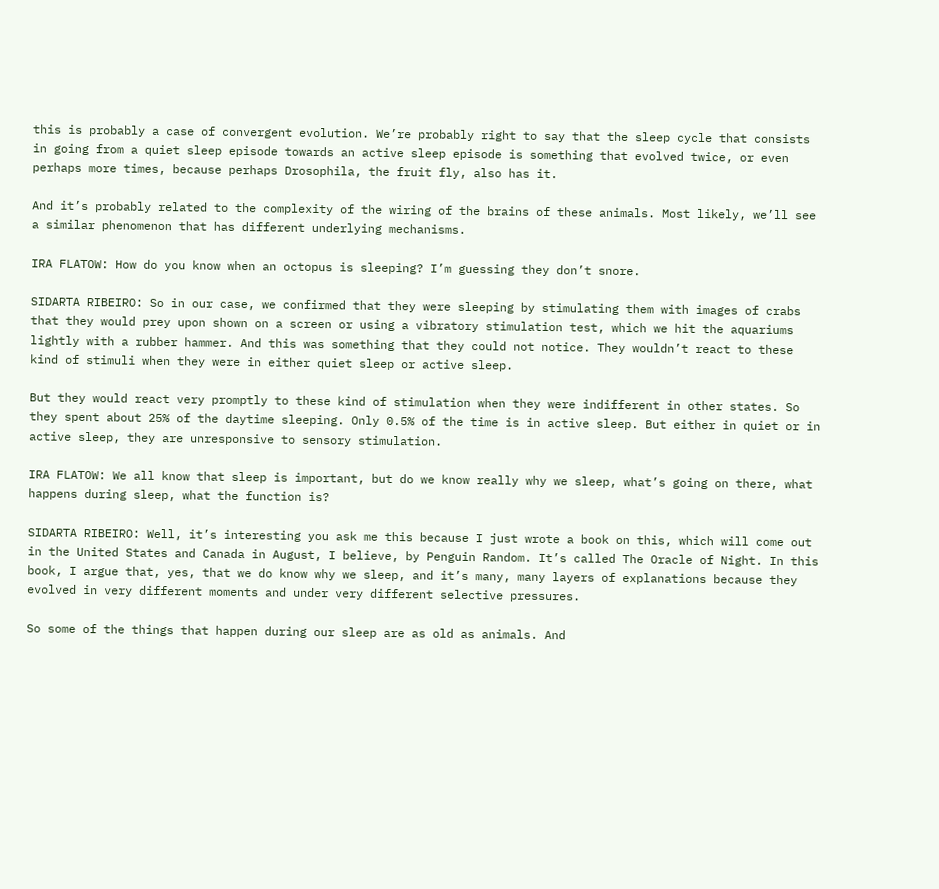this is probably a case of convergent evolution. We’re probably right to say that the sleep cycle that consists in going from a quiet sleep episode towards an active sleep episode is something that evolved twice, or even perhaps more times, because perhaps Drosophila, the fruit fly, also has it.

And it’s probably related to the complexity of the wiring of the brains of these animals. Most likely, we’ll see a similar phenomenon that has different underlying mechanisms.

IRA FLATOW: How do you know when an octopus is sleeping? I’m guessing they don’t snore.

SIDARTA RIBEIRO: So in our case, we confirmed that they were sleeping by stimulating them with images of crabs that they would prey upon shown on a screen or using a vibratory stimulation test, which we hit the aquariums lightly with a rubber hammer. And this was something that they could not notice. They wouldn’t react to these kind of stimuli when they were in either quiet sleep or active sleep.

But they would react very promptly to these kind of stimulation when they were indifferent in other states. So they spent about 25% of the daytime sleeping. Only 0.5% of the time is in active sleep. But either in quiet or in active sleep, they are unresponsive to sensory stimulation.

IRA FLATOW: We all know that sleep is important, but do we know really why we sleep, what’s going on there, what happens during sleep, what the function is?

SIDARTA RIBEIRO: Well, it’s interesting you ask me this because I just wrote a book on this, which will come out in the United States and Canada in August, I believe, by Penguin Random. It’s called The Oracle of Night. In this book, I argue that, yes, that we do know why we sleep, and it’s many, many layers of explanations because they evolved in very different moments and under very different selective pressures.

So some of the things that happen during our sleep are as old as animals. And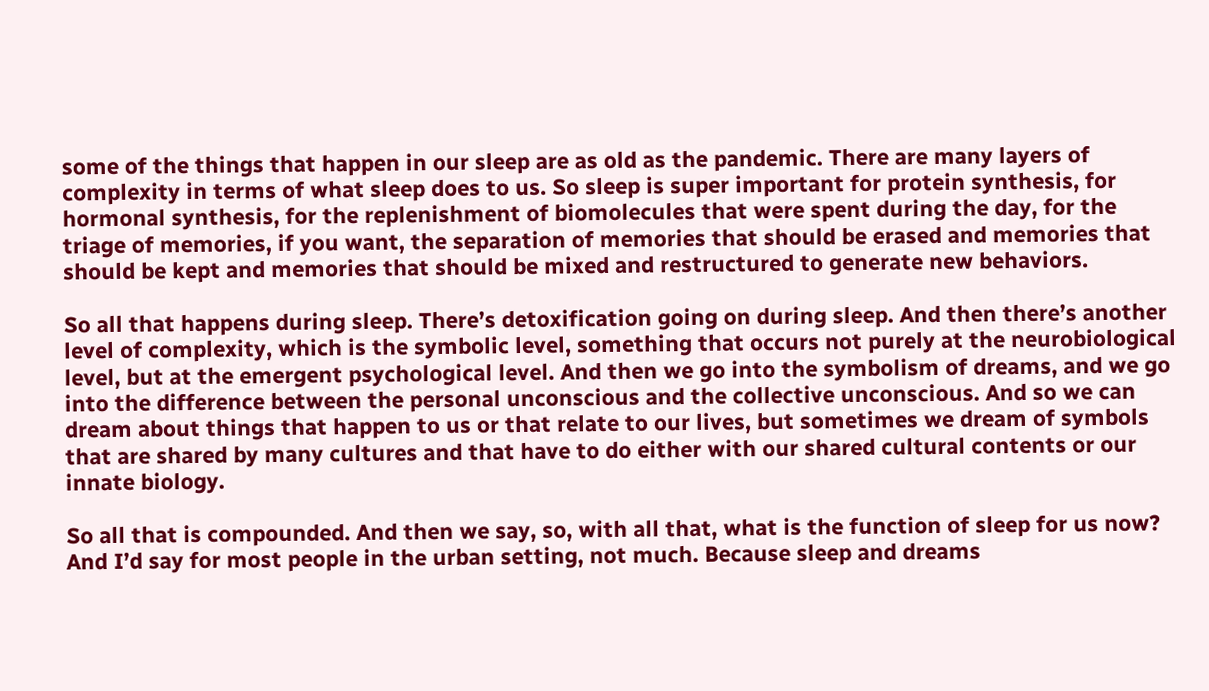some of the things that happen in our sleep are as old as the pandemic. There are many layers of complexity in terms of what sleep does to us. So sleep is super important for protein synthesis, for hormonal synthesis, for the replenishment of biomolecules that were spent during the day, for the triage of memories, if you want, the separation of memories that should be erased and memories that should be kept and memories that should be mixed and restructured to generate new behaviors.

So all that happens during sleep. There’s detoxification going on during sleep. And then there’s another level of complexity, which is the symbolic level, something that occurs not purely at the neurobiological level, but at the emergent psychological level. And then we go into the symbolism of dreams, and we go into the difference between the personal unconscious and the collective unconscious. And so we can dream about things that happen to us or that relate to our lives, but sometimes we dream of symbols that are shared by many cultures and that have to do either with our shared cultural contents or our innate biology.

So all that is compounded. And then we say, so, with all that, what is the function of sleep for us now? And I’d say for most people in the urban setting, not much. Because sleep and dreams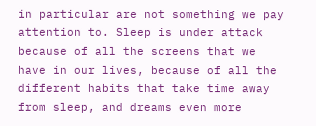in particular are not something we pay attention to. Sleep is under attack because of all the screens that we have in our lives, because of all the different habits that take time away from sleep, and dreams even more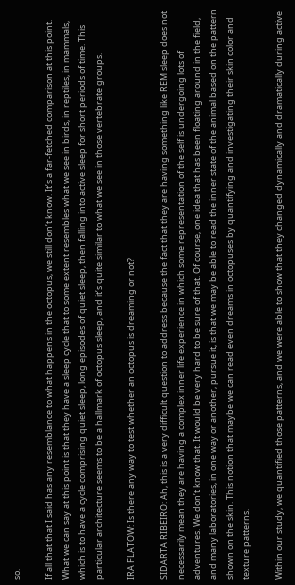so.

If all that that I said has any resemblance to what happens in the octopus, we still don’t know. It’s a far-fetched comparison at this point. What we can say at this point is that they have a sleep cycle that to some extent resembles what we see in birds, in reptiles, in mammals, which is to have a cycle comprising quiet sleep, long episodes of quiet sleep, then falling into active sleep for short periods of time. This particular architecture seems to be a hallmark of octopus sleep, and it’s quite similar to what we see in those vertebrate groups.

IRA FLATOW: Is there any way to test whether an octopus is dreaming or not?

SIDARTA RIBEIRO: Ah, this is a very difficult question to address because the fact that they are having something like REM sleep does not necessarily mean they are having a complex inner life experience in which some representation of the self is undergoing lots of adventures. We don’t know that. It would be very hard to be sure of that. Of course, one idea that has been floating around in the field, and many laboratories, in one way or another, pursue it, is that we may be able to read the inner state of the animal based on the pattern shown on the skin. This notion that maybe we can read even dreams in octopuses by quantifying and investigating their skin color and texture patterns.

Within our study, we quantified those patterns, and we were able to show that they changed dynamically and dramatically during active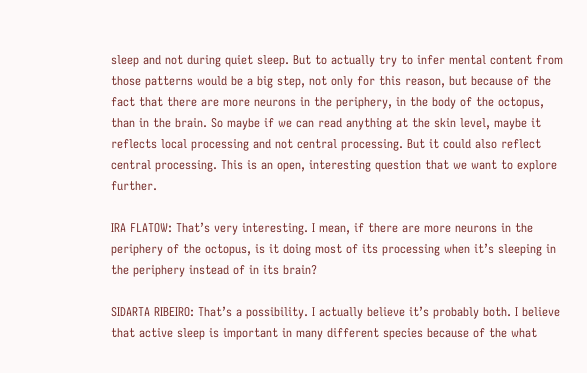sleep and not during quiet sleep. But to actually try to infer mental content from those patterns would be a big step, not only for this reason, but because of the fact that there are more neurons in the periphery, in the body of the octopus, than in the brain. So maybe if we can read anything at the skin level, maybe it reflects local processing and not central processing. But it could also reflect central processing. This is an open, interesting question that we want to explore further.

IRA FLATOW: That’s very interesting. I mean, if there are more neurons in the periphery of the octopus, is it doing most of its processing when it’s sleeping in the periphery instead of in its brain?

SIDARTA RIBEIRO: That’s a possibility. I actually believe it’s probably both. I believe that active sleep is important in many different species because of the what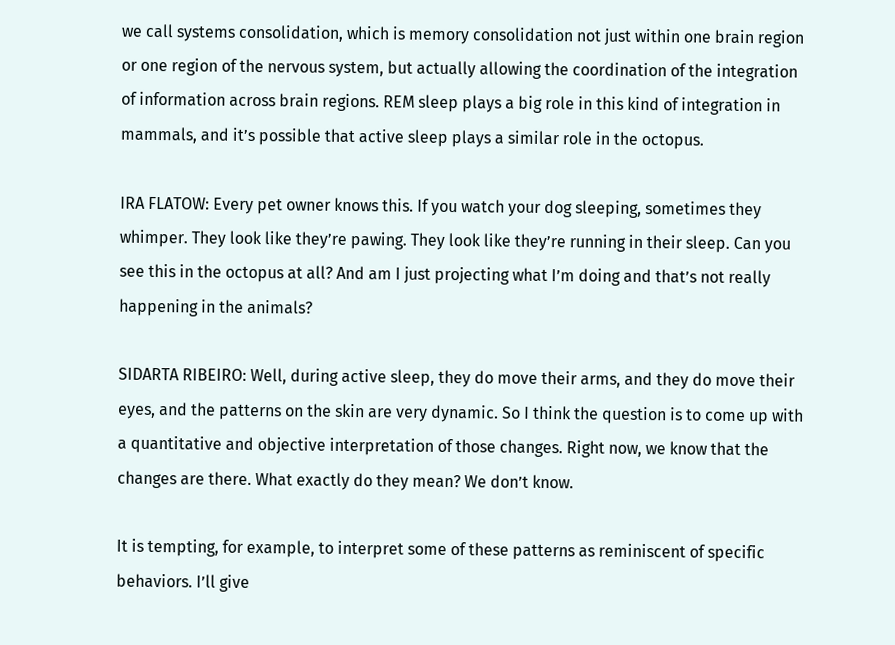we call systems consolidation, which is memory consolidation not just within one brain region or one region of the nervous system, but actually allowing the coordination of the integration of information across brain regions. REM sleep plays a big role in this kind of integration in mammals, and it’s possible that active sleep plays a similar role in the octopus.

IRA FLATOW: Every pet owner knows this. If you watch your dog sleeping, sometimes they whimper. They look like they’re pawing. They look like they’re running in their sleep. Can you see this in the octopus at all? And am I just projecting what I’m doing and that’s not really happening in the animals?

SIDARTA RIBEIRO: Well, during active sleep, they do move their arms, and they do move their eyes, and the patterns on the skin are very dynamic. So I think the question is to come up with a quantitative and objective interpretation of those changes. Right now, we know that the changes are there. What exactly do they mean? We don’t know.

It is tempting, for example, to interpret some of these patterns as reminiscent of specific behaviors. I’ll give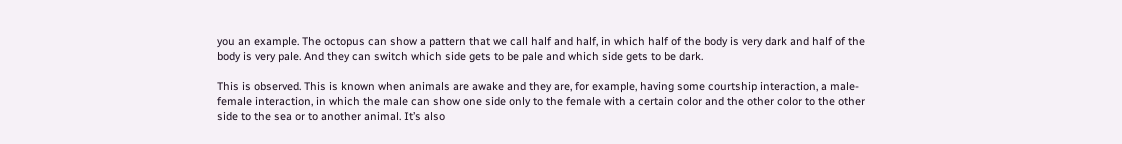you an example. The octopus can show a pattern that we call half and half, in which half of the body is very dark and half of the body is very pale. And they can switch which side gets to be pale and which side gets to be dark.

This is observed. This is known when animals are awake and they are, for example, having some courtship interaction, a male-female interaction, in which the male can show one side only to the female with a certain color and the other color to the other side to the sea or to another animal. It’s also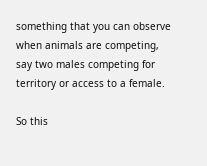something that you can observe when animals are competing, say two males competing for territory or access to a female.

So this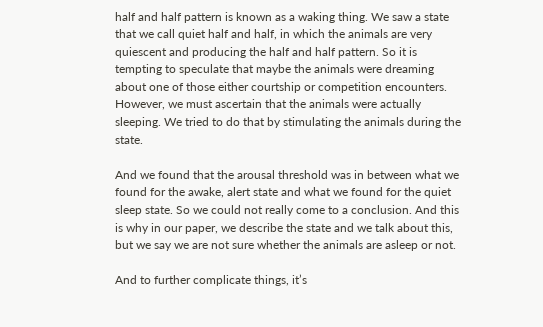half and half pattern is known as a waking thing. We saw a state that we call quiet half and half, in which the animals are very quiescent and producing the half and half pattern. So it is tempting to speculate that maybe the animals were dreaming about one of those either courtship or competition encounters. However, we must ascertain that the animals were actually sleeping. We tried to do that by stimulating the animals during the state.

And we found that the arousal threshold was in between what we found for the awake, alert state and what we found for the quiet sleep state. So we could not really come to a conclusion. And this is why in our paper, we describe the state and we talk about this, but we say we are not sure whether the animals are asleep or not.

And to further complicate things, it’s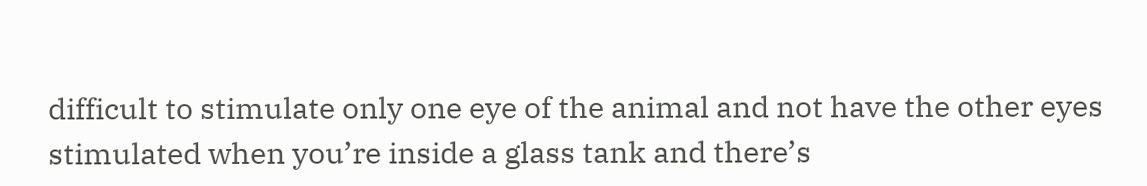difficult to stimulate only one eye of the animal and not have the other eyes stimulated when you’re inside a glass tank and there’s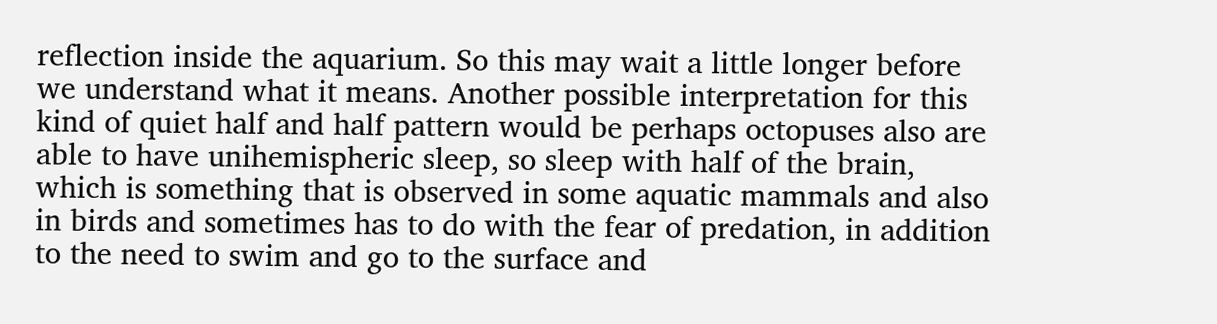reflection inside the aquarium. So this may wait a little longer before we understand what it means. Another possible interpretation for this kind of quiet half and half pattern would be perhaps octopuses also are able to have unihemispheric sleep, so sleep with half of the brain, which is something that is observed in some aquatic mammals and also in birds and sometimes has to do with the fear of predation, in addition to the need to swim and go to the surface and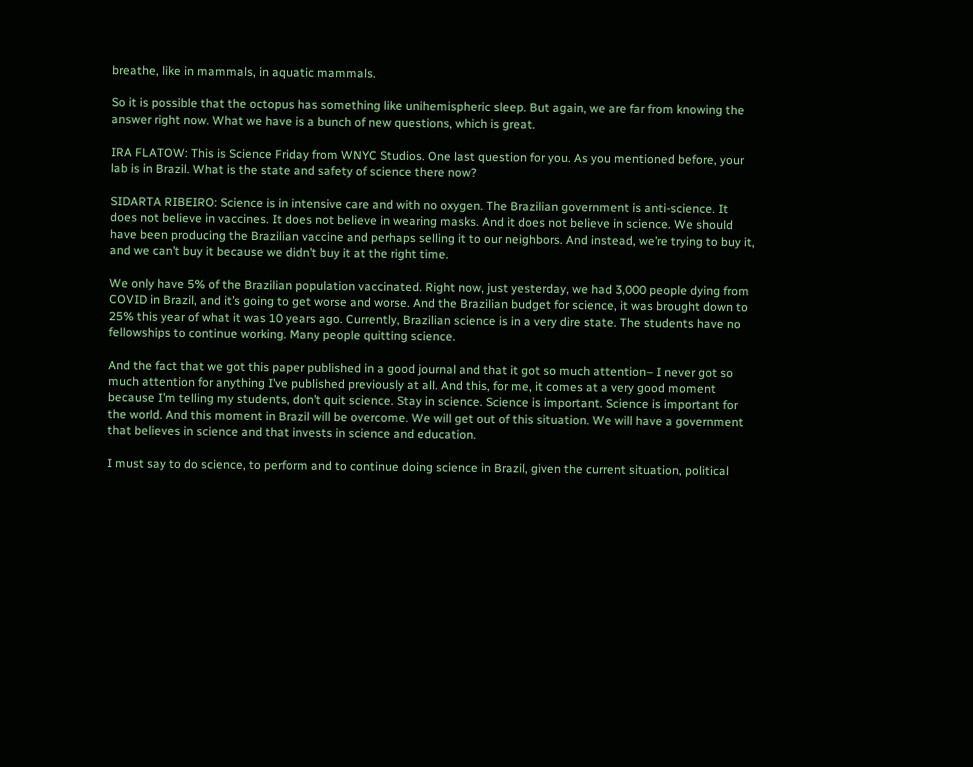breathe, like in mammals, in aquatic mammals.

So it is possible that the octopus has something like unihemispheric sleep. But again, we are far from knowing the answer right now. What we have is a bunch of new questions, which is great.

IRA FLATOW: This is Science Friday from WNYC Studios. One last question for you. As you mentioned before, your lab is in Brazil. What is the state and safety of science there now?

SIDARTA RIBEIRO: Science is in intensive care and with no oxygen. The Brazilian government is anti-science. It does not believe in vaccines. It does not believe in wearing masks. And it does not believe in science. We should have been producing the Brazilian vaccine and perhaps selling it to our neighbors. And instead, we’re trying to buy it, and we can’t buy it because we didn’t buy it at the right time.

We only have 5% of the Brazilian population vaccinated. Right now, just yesterday, we had 3,000 people dying from COVID in Brazil, and it’s going to get worse and worse. And the Brazilian budget for science, it was brought down to 25% this year of what it was 10 years ago. Currently, Brazilian science is in a very dire state. The students have no fellowships to continue working. Many people quitting science.

And the fact that we got this paper published in a good journal and that it got so much attention– I never got so much attention for anything I’ve published previously at all. And this, for me, it comes at a very good moment because I’m telling my students, don’t quit science. Stay in science. Science is important. Science is important for the world. And this moment in Brazil will be overcome. We will get out of this situation. We will have a government that believes in science and that invests in science and education.

I must say to do science, to perform and to continue doing science in Brazil, given the current situation, political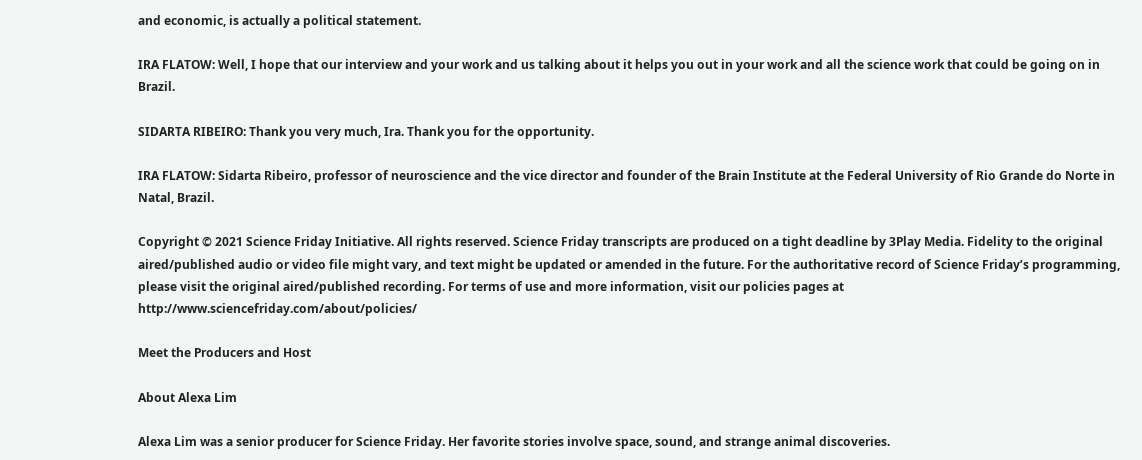and economic, is actually a political statement.

IRA FLATOW: Well, I hope that our interview and your work and us talking about it helps you out in your work and all the science work that could be going on in Brazil.

SIDARTA RIBEIRO: Thank you very much, Ira. Thank you for the opportunity.

IRA FLATOW: Sidarta Ribeiro, professor of neuroscience and the vice director and founder of the Brain Institute at the Federal University of Rio Grande do Norte in Natal, Brazil.

Copyright © 2021 Science Friday Initiative. All rights reserved. Science Friday transcripts are produced on a tight deadline by 3Play Media. Fidelity to the original aired/published audio or video file might vary, and text might be updated or amended in the future. For the authoritative record of Science Friday’s programming, please visit the original aired/published recording. For terms of use and more information, visit our policies pages at http://www.sciencefriday.com/about/policies/

Meet the Producers and Host

About Alexa Lim

Alexa Lim was a senior producer for Science Friday. Her favorite stories involve space, sound, and strange animal discoveries.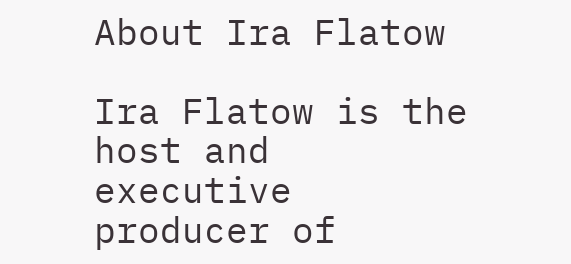About Ira Flatow

Ira Flatow is the host and executive producer of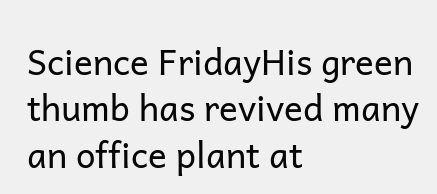Science FridayHis green thumb has revived many an office plant at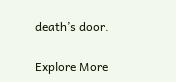death’s door.

Explore More